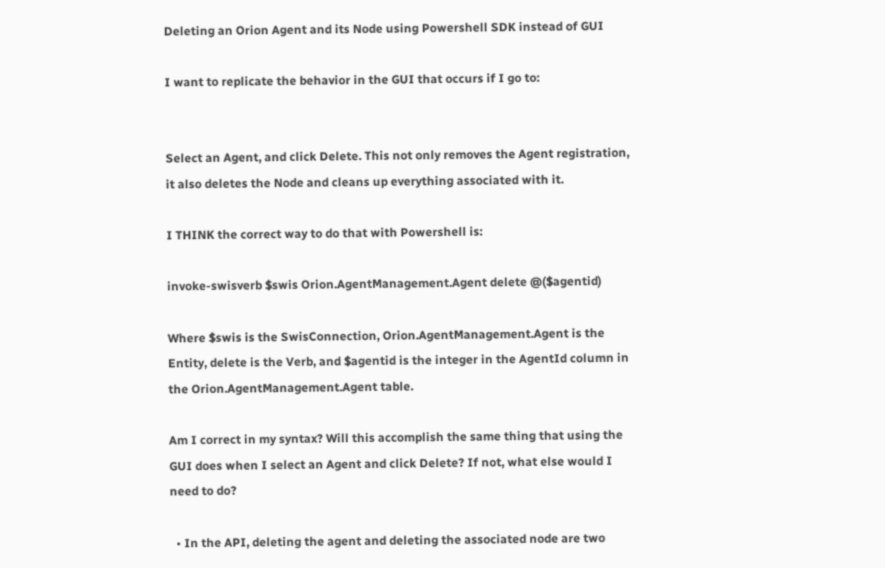Deleting an Orion Agent and its Node using Powershell SDK instead of GUI

I want to replicate the behavior in the GUI that occurs if I go to:


Select an Agent, and click Delete. This not only removes the Agent registration, it also deletes the Node and cleans up everything associated with it.

I THINK the correct way to do that with Powershell is:

invoke-swisverb $swis Orion.AgentManagement.Agent delete @($agentid)

Where $swis is the SwisConnection, Orion.AgentManagement.Agent is the Entity, delete is the Verb, and $agentid is the integer in the AgentId column in the Orion.AgentManagement.Agent table.

Am I correct in my syntax? Will this accomplish the same thing that using the GUI does when I select an Agent and click Delete? If not, what else would I need to do?

  • In the API, deleting the agent and deleting the associated node are two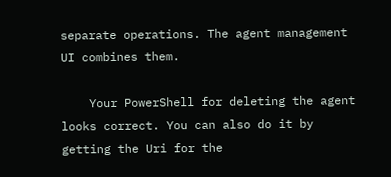separate operations. The agent management UI combines them.

    Your PowerShell for deleting the agent looks correct. You can also do it by getting the Uri for the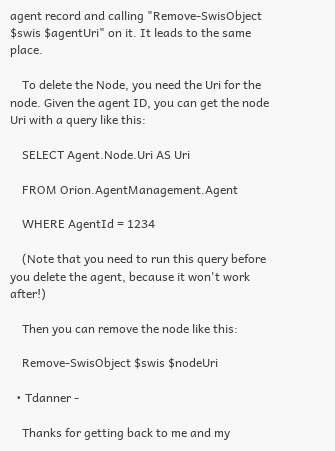agent record and calling "Remove-SwisObject $swis $agentUri" on it. It leads to the same place.

    To delete the Node, you need the Uri for the node. Given the agent ID, you can get the node Uri with a query like this:

    SELECT Agent.Node.Uri AS Uri

    FROM Orion.AgentManagement.Agent

    WHERE AgentId = 1234

    (Note that you need to run this query before you delete the agent, because it won't work after!)

    Then you can remove the node like this:

    Remove-SwisObject $swis $nodeUri

  • Tdanner -

    Thanks for getting back to me and my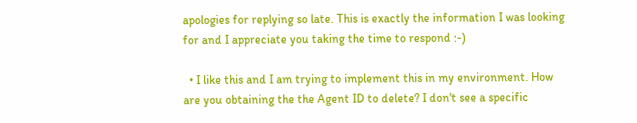apologies for replying so late. This is exactly the information I was looking for and I appreciate you taking the time to respond :-)

  • I like this and I am trying to implement this in my environment. How are you obtaining the the Agent ID to delete? I don't see a specific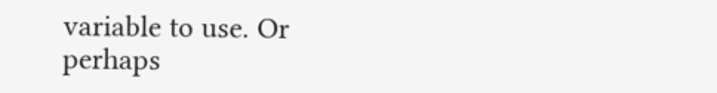variable to use. Or perhaps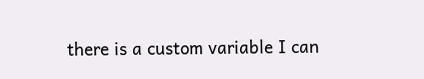there is a custom variable I can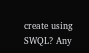create using SWQL? Any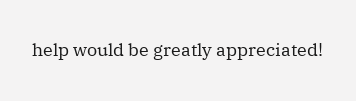help would be greatly appreciated!